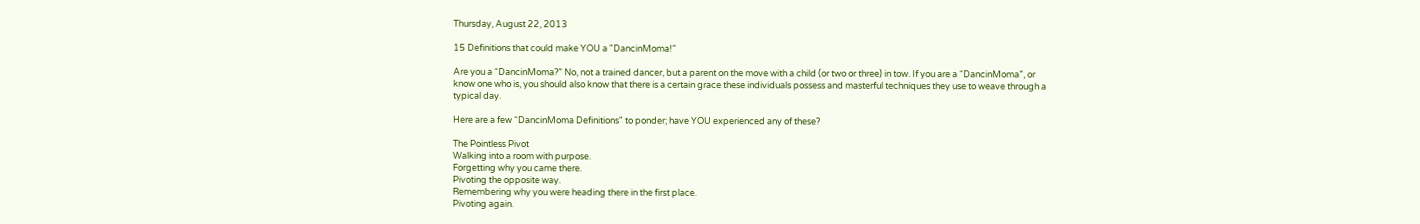Thursday, August 22, 2013

15 Definitions that could make YOU a "DancinMoma!"

Are you a “DancinMoma?” No, not a trained dancer, but a parent on the move with a child (or two or three) in tow. If you are a “DancinMoma”, or know one who is, you should also know that there is a certain grace these individuals possess and masterful techniques they use to weave through a typical day.

Here are a few “DancinMoma Definitions" to ponder; have YOU experienced any of these?

The Pointless Pivot
Walking into a room with purpose.
Forgetting why you came there.
Pivoting the opposite way.
Remembering why you were heading there in the first place.
Pivoting again.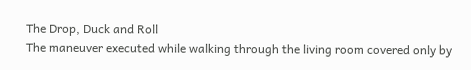The Drop, Duck and Roll
The maneuver executed while walking through the living room covered only by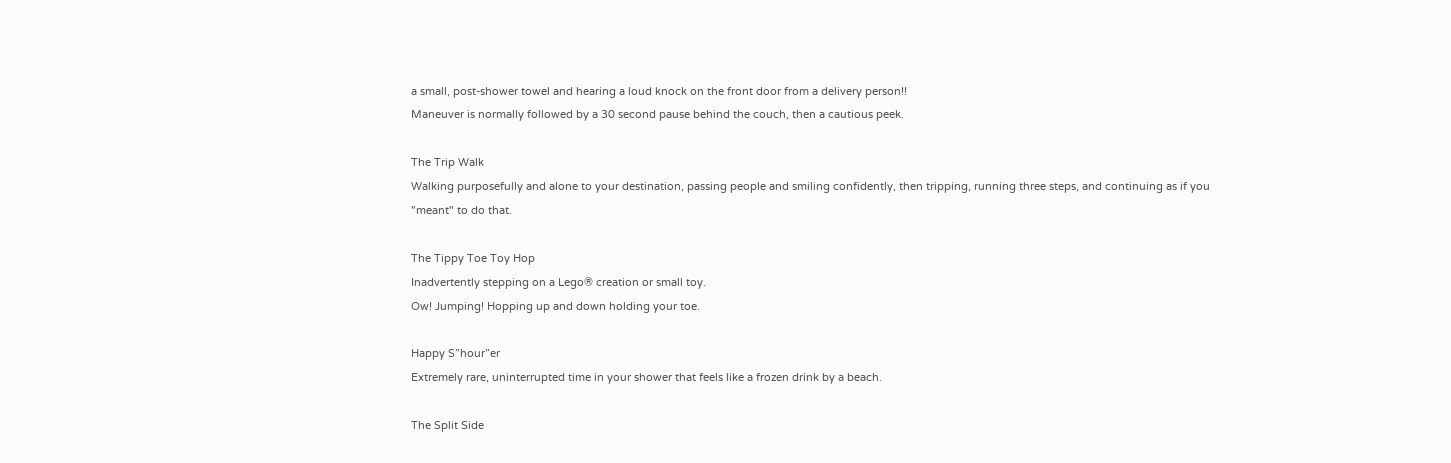a small, post-shower towel and hearing a loud knock on the front door from a delivery person!!
Maneuver is normally followed by a 30 second pause behind the couch, then a cautious peek.

The Trip Walk
Walking purposefully and alone to your destination, passing people and smiling confidently, then tripping, running three steps, and continuing as if you "meant" to do that.

The Tippy Toe Toy Hop
Inadvertently stepping on a Lego® creation or small toy.
Ow! Jumping! Hopping up and down holding your toe.

Happy S”hour”er
Extremely rare, uninterrupted time in your shower that feels like a frozen drink by a beach.

The Split Side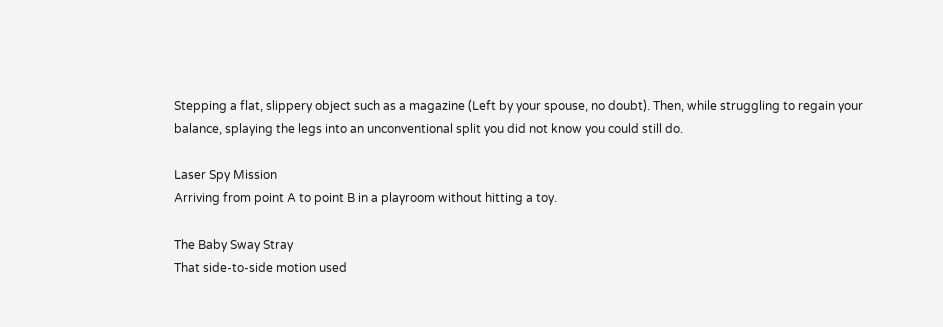Stepping a flat, slippery object such as a magazine (Left by your spouse, no doubt). Then, while struggling to regain your balance, splaying the legs into an unconventional split you did not know you could still do.

Laser Spy Mission
Arriving from point A to point B in a playroom without hitting a toy.

The Baby Sway Stray
That side-to-side motion used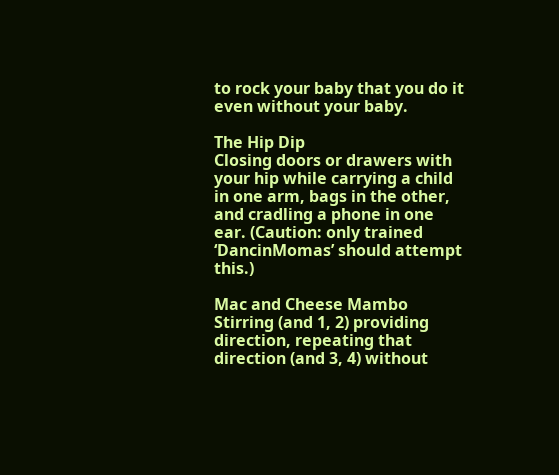to rock your baby that you do it even without your baby.

The Hip Dip
Closing doors or drawers with your hip while carrying a child in one arm, bags in the other, and cradling a phone in one ear. (Caution: only trained ‘DancinMomas’ should attempt this.)

Mac and Cheese Mambo
Stirring (and 1, 2) providing direction, repeating that direction (and 3, 4) without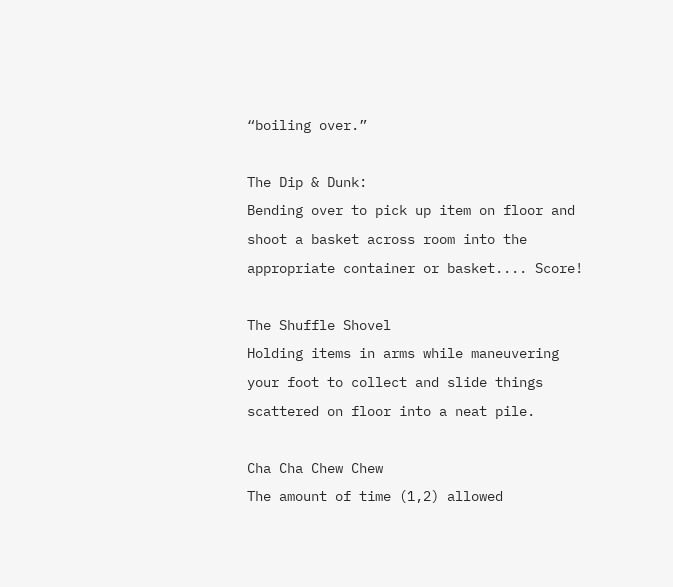“boiling over.”

The Dip & Dunk:
Bending over to pick up item on floor and shoot a basket across room into the appropriate container or basket.... Score!

The Shuffle Shovel
Holding items in arms while maneuvering your foot to collect and slide things scattered on floor into a neat pile.

Cha Cha Chew Chew
The amount of time (1,2) allowed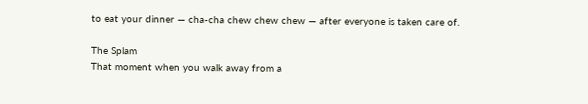to eat your dinner — cha-cha chew chew chew — after everyone is taken care of.

The Splam
That moment when you walk away from a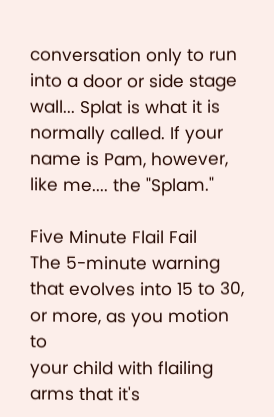conversation only to run into a door or side stage wall... Splat is what it is normally called. If your name is Pam, however, like me.... the "Splam."

Five Minute Flail Fail
The 5-minute warning that evolves into 15 to 30, or more, as you motion to
your child with flailing arms that it's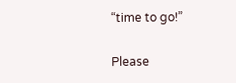“time to go!”

Please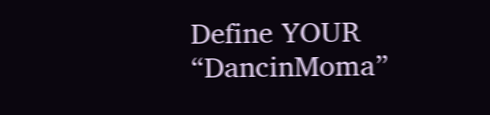Define YOUR “DancinMoma”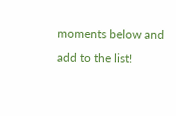moments below and add to the list!